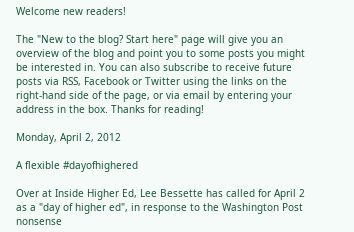Welcome new readers!

The "New to the blog? Start here" page will give you an overview of the blog and point you to some posts you might be interested in. You can also subscribe to receive future posts via RSS, Facebook or Twitter using the links on the right-hand side of the page, or via email by entering your address in the box. Thanks for reading!

Monday, April 2, 2012

A flexible #dayofhighered

Over at Inside Higher Ed, Lee Bessette has called for April 2 as a "day of higher ed", in response to the Washington Post nonsense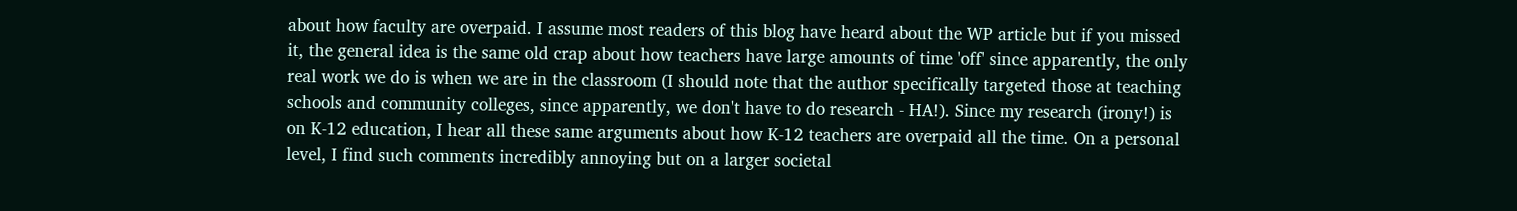about how faculty are overpaid. I assume most readers of this blog have heard about the WP article but if you missed it, the general idea is the same old crap about how teachers have large amounts of time 'off' since apparently, the only real work we do is when we are in the classroom (I should note that the author specifically targeted those at teaching schools and community colleges, since apparently, we don't have to do research - HA!). Since my research (irony!) is on K-12 education, I hear all these same arguments about how K-12 teachers are overpaid all the time. On a personal level, I find such comments incredibly annoying but on a larger societal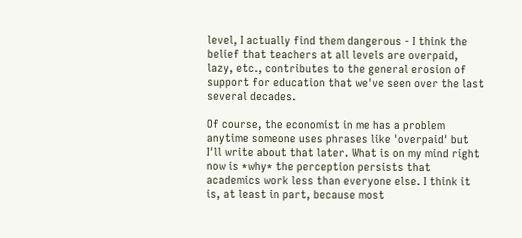level, I actually find them dangerous - I think the belief that teachers at all levels are overpaid, lazy, etc., contributes to the general erosion of support for education that we've seen over the last several decades.

Of course, the economist in me has a problem anytime someone uses phrases like 'overpaid' but I'll write about that later. What is on my mind right now is *why* the perception persists that academics work less than everyone else. I think it is, at least in part, because most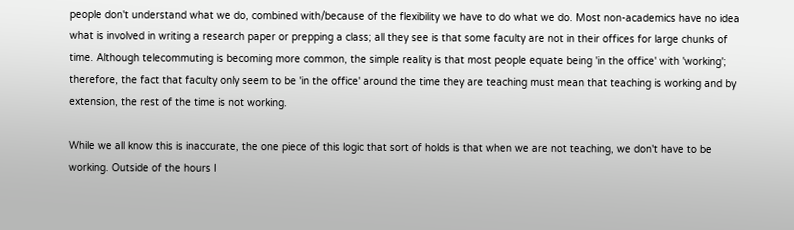people don't understand what we do, combined with/because of the flexibility we have to do what we do. Most non-academics have no idea what is involved in writing a research paper or prepping a class; all they see is that some faculty are not in their offices for large chunks of time. Although telecommuting is becoming more common, the simple reality is that most people equate being 'in the office' with 'working'; therefore, the fact that faculty only seem to be 'in the office' around the time they are teaching must mean that teaching is working and by extension, the rest of the time is not working.

While we all know this is inaccurate, the one piece of this logic that sort of holds is that when we are not teaching, we don't have to be working. Outside of the hours I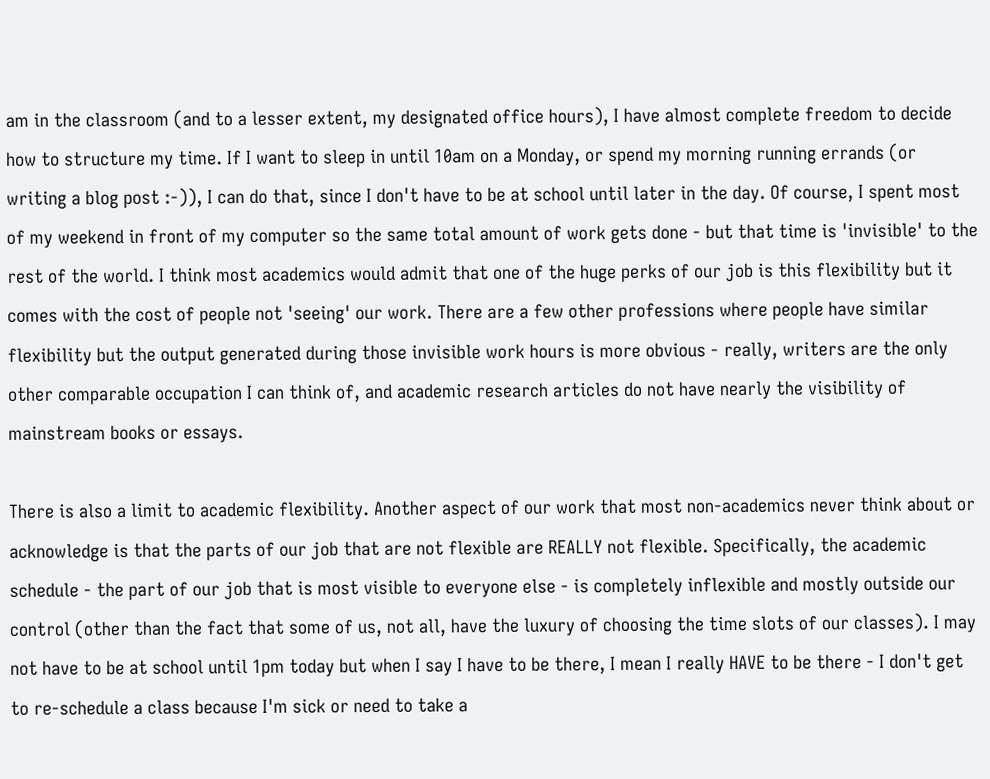am in the classroom (and to a lesser extent, my designated office hours), I have almost complete freedom to decide how to structure my time. If I want to sleep in until 10am on a Monday, or spend my morning running errands (or writing a blog post :-)), I can do that, since I don't have to be at school until later in the day. Of course, I spent most of my weekend in front of my computer so the same total amount of work gets done - but that time is 'invisible' to the rest of the world. I think most academics would admit that one of the huge perks of our job is this flexibility but it comes with the cost of people not 'seeing' our work. There are a few other professions where people have similar flexibility but the output generated during those invisible work hours is more obvious - really, writers are the only other comparable occupation I can think of, and academic research articles do not have nearly the visibility of mainstream books or essays.

There is also a limit to academic flexibility. Another aspect of our work that most non-academics never think about or acknowledge is that the parts of our job that are not flexible are REALLY not flexible. Specifically, the academic schedule - the part of our job that is most visible to everyone else - is completely inflexible and mostly outside our control (other than the fact that some of us, not all, have the luxury of choosing the time slots of our classes). I may not have to be at school until 1pm today but when I say I have to be there, I mean I really HAVE to be there - I don't get to re-schedule a class because I'm sick or need to take a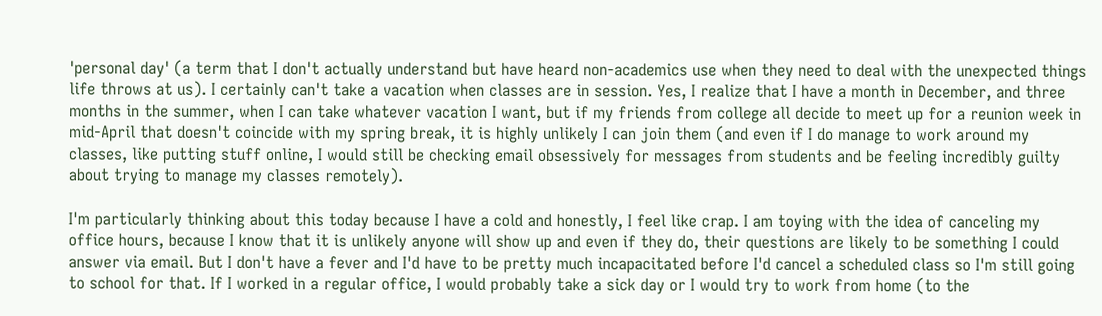'personal day' (a term that I don't actually understand but have heard non-academics use when they need to deal with the unexpected things life throws at us). I certainly can't take a vacation when classes are in session. Yes, I realize that I have a month in December, and three months in the summer, when I can take whatever vacation I want, but if my friends from college all decide to meet up for a reunion week in mid-April that doesn't coincide with my spring break, it is highly unlikely I can join them (and even if I do manage to work around my classes, like putting stuff online, I would still be checking email obsessively for messages from students and be feeling incredibly guilty about trying to manage my classes remotely).

I'm particularly thinking about this today because I have a cold and honestly, I feel like crap. I am toying with the idea of canceling my office hours, because I know that it is unlikely anyone will show up and even if they do, their questions are likely to be something I could answer via email. But I don't have a fever and I'd have to be pretty much incapacitated before I'd cancel a scheduled class so I'm still going to school for that. If I worked in a regular office, I would probably take a sick day or I would try to work from home (to the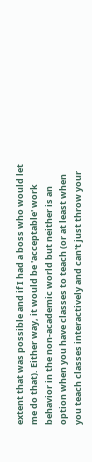extent that was possible and if I had a boss who would let me do that). Either way, it would be 'acceptable' work behavior in the non-academic world but neither is an option when you have classes to teach (or at least when you teach classes interactively and can't just throw your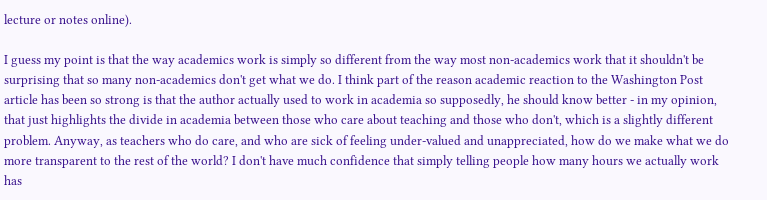lecture or notes online).

I guess my point is that the way academics work is simply so different from the way most non-academics work that it shouldn't be surprising that so many non-academics don't get what we do. I think part of the reason academic reaction to the Washington Post article has been so strong is that the author actually used to work in academia so supposedly, he should know better - in my opinion, that just highlights the divide in academia between those who care about teaching and those who don't, which is a slightly different problem. Anyway, as teachers who do care, and who are sick of feeling under-valued and unappreciated, how do we make what we do more transparent to the rest of the world? I don't have much confidence that simply telling people how many hours we actually work has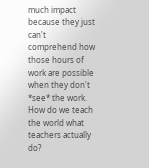much impact because they just can't comprehend how those hours of work are possible when they don't *see* the work. How do we teach the world what teachers actually do?